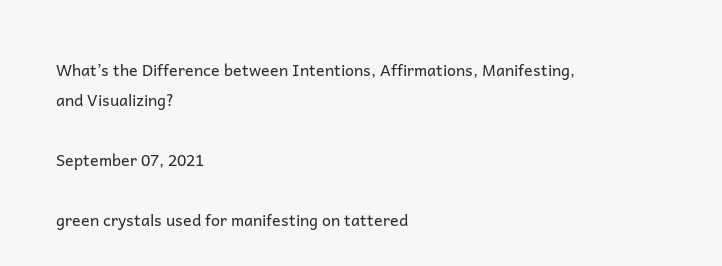What’s the Difference between Intentions, Affirmations, Manifesting, and Visualizing?

September 07, 2021

green crystals used for manifesting on tattered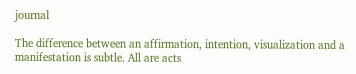journal

The difference between an affirmation, intention, visualization and a manifestation is subtle. All are acts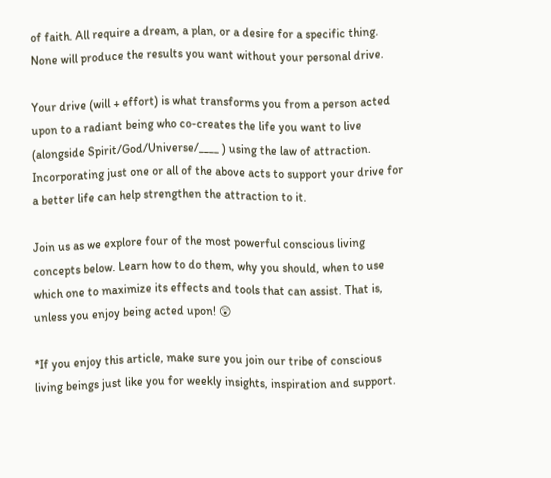of faith. All require a dream, a plan, or a desire for a specific thing. None will produce the results you want without your personal drive.

Your drive (will + effort) is what transforms you from a person acted upon to a radiant being who co-creates the life you want to live (alongside Spirit/God/Universe/____ ) using the law of attraction. Incorporating just one or all of the above acts to support your drive for a better life can help strengthen the attraction to it.

Join us as we explore four of the most powerful conscious living concepts below. Learn how to do them, why you should, when to use which one to maximize its effects and tools that can assist. That is, unless you enjoy being acted upon! 😲

*If you enjoy this article, make sure you join our tribe of conscious living beings just like you for weekly insights, inspiration and support.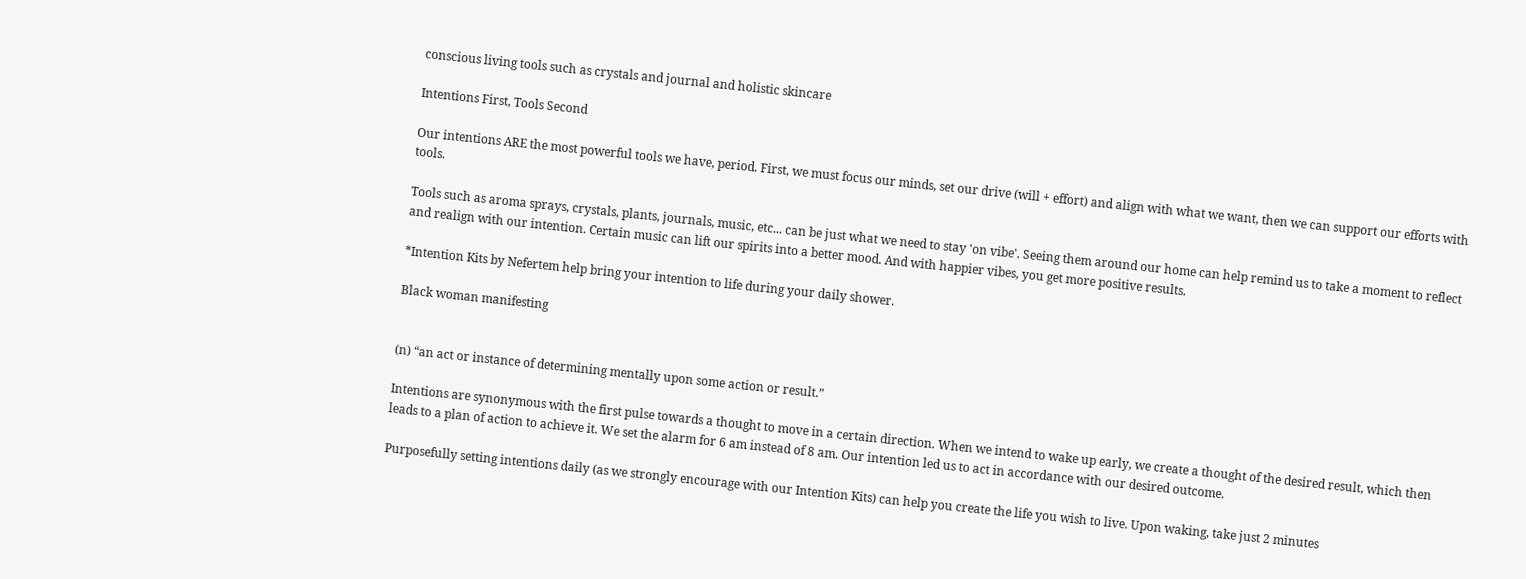conscious living tools such as crystals and journal and holistic skincare

Intentions First, Tools Second

Our intentions ARE the most powerful tools we have, period. First, we must focus our minds, set our drive (will + effort) and align with what we want, then we can support our efforts with tools.

Tools such as aroma sprays, crystals, plants, journals, music, etc... can be just what we need to stay 'on vibe'. Seeing them around our home can help remind us to take a moment to reflect and realign with our intention. Certain music can lift our spirits into a better mood. And with happier vibes, you get more positive results.

*Intention Kits by Nefertem help bring your intention to life during your daily shower.

Black woman manifesting


(n) “an act or instance of determining mentally upon some action or result.”

Intentions are synonymous with the first pulse towards a thought to move in a certain direction. When we intend to wake up early, we create a thought of the desired result, which then leads to a plan of action to achieve it. We set the alarm for 6 am instead of 8 am. Our intention led us to act in accordance with our desired outcome.

Purposefully setting intentions daily (as we strongly encourage with our Intention Kits) can help you create the life you wish to live. Upon waking, take just 2 minutes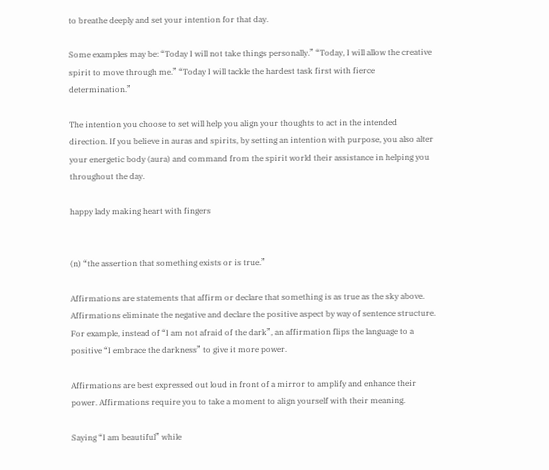to breathe deeply and set your intention for that day.

Some examples may be: “Today I will not take things personally.” “Today, I will allow the creative spirit to move through me.” “Today I will tackle the hardest task first with fierce determination.”

The intention you choose to set will help you align your thoughts to act in the intended direction. If you believe in auras and spirits, by setting an intention with purpose, you also alter your energetic body (aura) and command from the spirit world their assistance in helping you throughout the day.

happy lady making heart with fingers


(n) “the assertion that something exists or is true.”

Affirmations are statements that affirm or declare that something is as true as the sky above. Affirmations eliminate the negative and declare the positive aspect by way of sentence structure. For example, instead of “I am not afraid of the dark”, an affirmation flips the language to a positive “I embrace the darkness” to give it more power.

Affirmations are best expressed out loud in front of a mirror to amplify and enhance their power. Affirmations require you to take a moment to align yourself with their meaning.

Saying “I am beautiful” while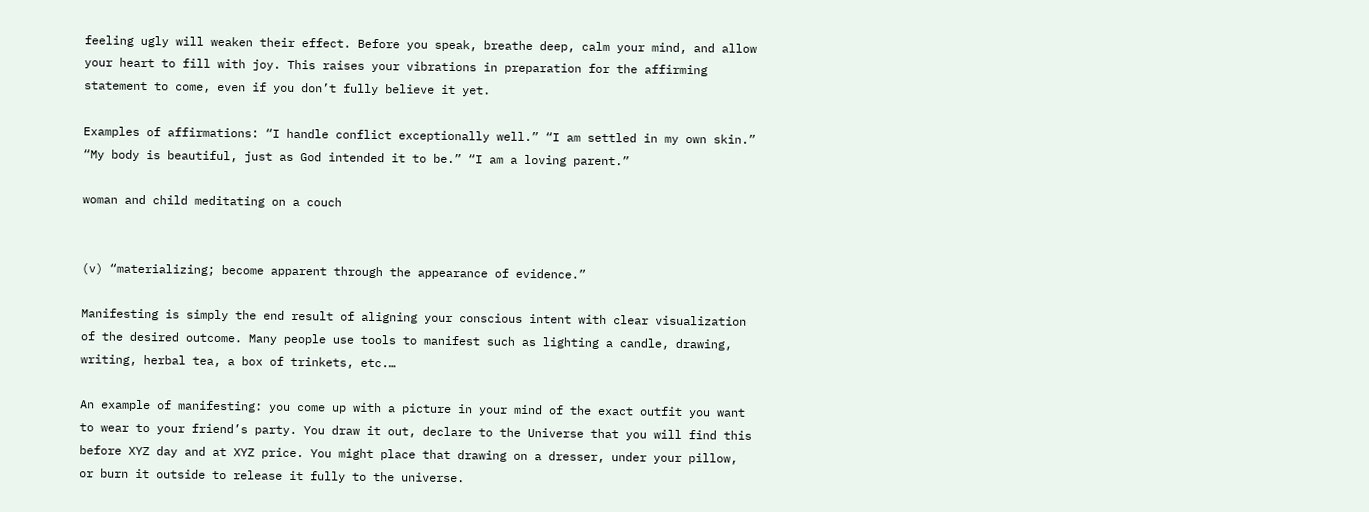feeling ugly will weaken their effect. Before you speak, breathe deep, calm your mind, and allow your heart to fill with joy. This raises your vibrations in preparation for the affirming statement to come, even if you don’t fully believe it yet.

Examples of affirmations: “I handle conflict exceptionally well.” “I am settled in my own skin.” “My body is beautiful, just as God intended it to be.” “I am a loving parent.”

woman and child meditating on a couch


(v) “materializing; become apparent through the appearance of evidence.”

Manifesting is simply the end result of aligning your conscious intent with clear visualization of the desired outcome. Many people use tools to manifest such as lighting a candle, drawing, writing, herbal tea, a box of trinkets, etc.…

An example of manifesting: you come up with a picture in your mind of the exact outfit you want to wear to your friend’s party. You draw it out, declare to the Universe that you will find this before XYZ day and at XYZ price. You might place that drawing on a dresser, under your pillow, or burn it outside to release it fully to the universe.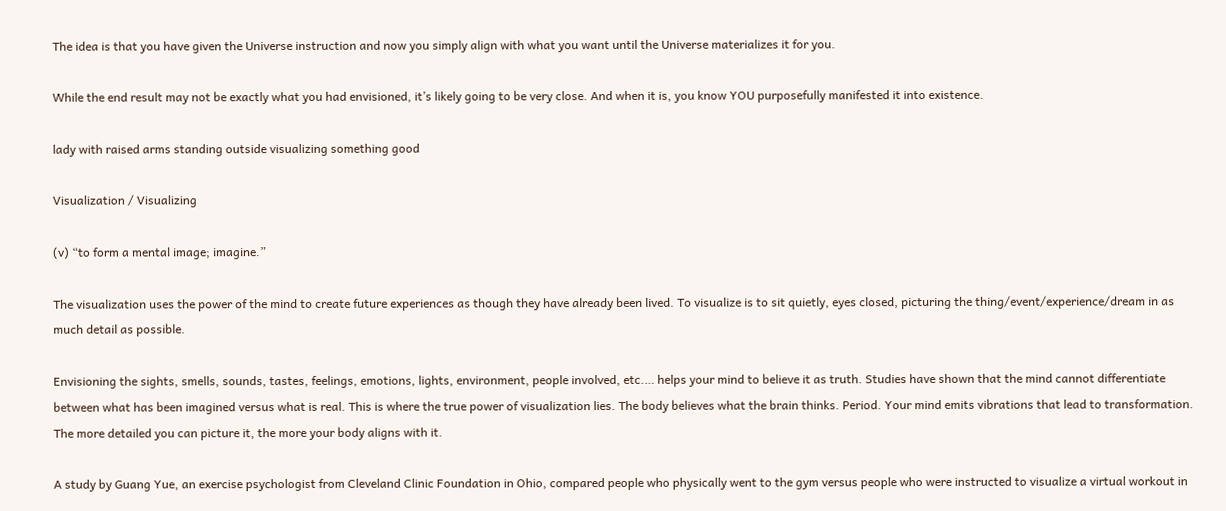The idea is that you have given the Universe instruction and now you simply align with what you want until the Universe materializes it for you.

While the end result may not be exactly what you had envisioned, it’s likely going to be very close. And when it is, you know YOU purposefully manifested it into existence.

lady with raised arms standing outside visualizing something good

Visualization / Visualizing

(v) “to form a mental image; imagine.”

The visualization uses the power of the mind to create future experiences as though they have already been lived. To visualize is to sit quietly, eyes closed, picturing the thing/event/experience/dream in as much detail as possible.

Envisioning the sights, smells, sounds, tastes, feelings, emotions, lights, environment, people involved, etc.… helps your mind to believe it as truth. Studies have shown that the mind cannot differentiate between what has been imagined versus what is real. This is where the true power of visualization lies. The body believes what the brain thinks. Period. Your mind emits vibrations that lead to transformation. The more detailed you can picture it, the more your body aligns with it.

A study by Guang Yue, an exercise psychologist from Cleveland Clinic Foundation in Ohio, compared people who physically went to the gym versus people who were instructed to visualize a virtual workout in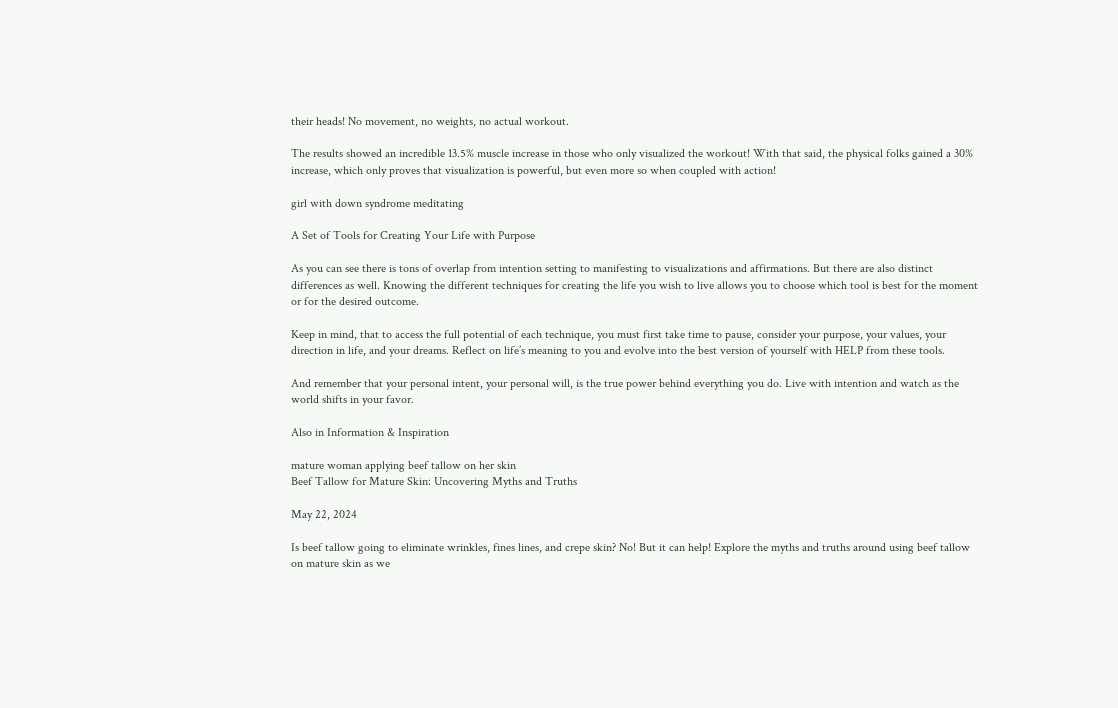their heads! No movement, no weights, no actual workout.

The results showed an incredible 13.5% muscle increase in those who only visualized the workout! With that said, the physical folks gained a 30% increase, which only proves that visualization is powerful, but even more so when coupled with action!

girl with down syndrome meditating

A Set of Tools for Creating Your Life with Purpose

As you can see there is tons of overlap from intention setting to manifesting to visualizations and affirmations. But there are also distinct differences as well. Knowing the different techniques for creating the life you wish to live allows you to choose which tool is best for the moment or for the desired outcome.

Keep in mind, that to access the full potential of each technique, you must first take time to pause, consider your purpose, your values, your direction in life, and your dreams. Reflect on life’s meaning to you and evolve into the best version of yourself with HELP from these tools.

And remember that your personal intent, your personal will, is the true power behind everything you do. Live with intention and watch as the world shifts in your favor.

Also in Information & Inspiration

mature woman applying beef tallow on her skin
Beef Tallow for Mature Skin: Uncovering Myths and Truths

May 22, 2024

Is beef tallow going to eliminate wrinkles, fines lines, and crepe skin? No! But it can help! Explore the myths and truths around using beef tallow on mature skin as we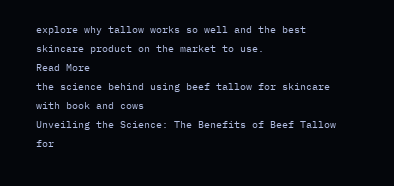explore why tallow works so well and the best skincare product on the market to use.
Read More
the science behind using beef tallow for skincare with book and cows
Unveiling the Science: The Benefits of Beef Tallow for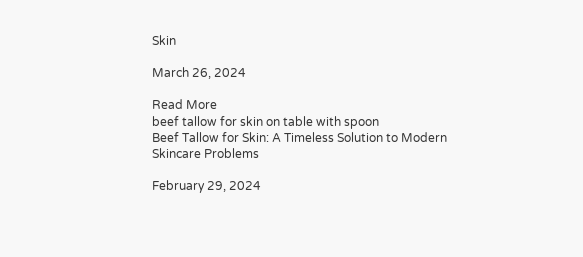Skin

March 26, 2024

Read More
beef tallow for skin on table with spoon
Beef Tallow for Skin: A Timeless Solution to Modern Skincare Problems

February 29, 2024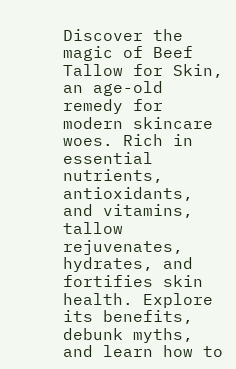Discover the magic of Beef Tallow for Skin, an age-old remedy for modern skincare woes. Rich in essential nutrients, antioxidants, and vitamins, tallow rejuvenates, hydrates, and fortifies skin health. Explore its benefits, debunk myths, and learn how to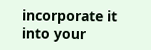incorporate it into your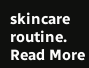skincare routine.
Read More